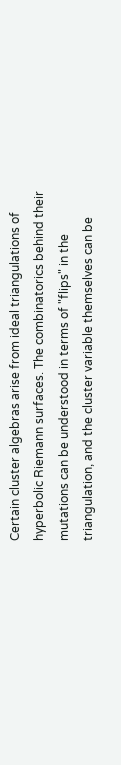Certain cluster algebras arise from ideal triangulations of hyperbolic Riemann surfaces. The combinatorics behind their mutations can be understood in terms of "flips" in the triangulation, and the cluster variable themselves can be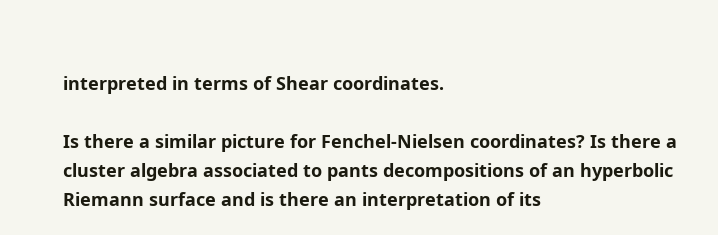interpreted in terms of Shear coordinates.

Is there a similar picture for Fenchel-Nielsen coordinates? Is there a cluster algebra associated to pants decompositions of an hyperbolic Riemann surface and is there an interpretation of its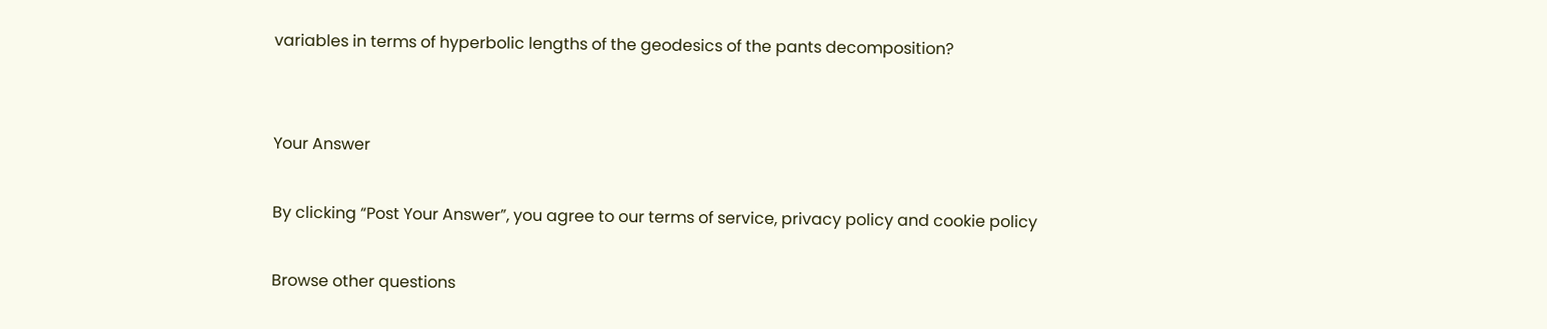variables in terms of hyperbolic lengths of the geodesics of the pants decomposition?


Your Answer

By clicking “Post Your Answer”, you agree to our terms of service, privacy policy and cookie policy

Browse other questions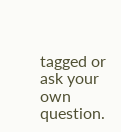tagged or ask your own question.